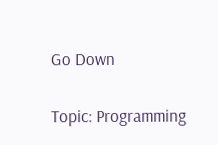Go Down

Topic: Programming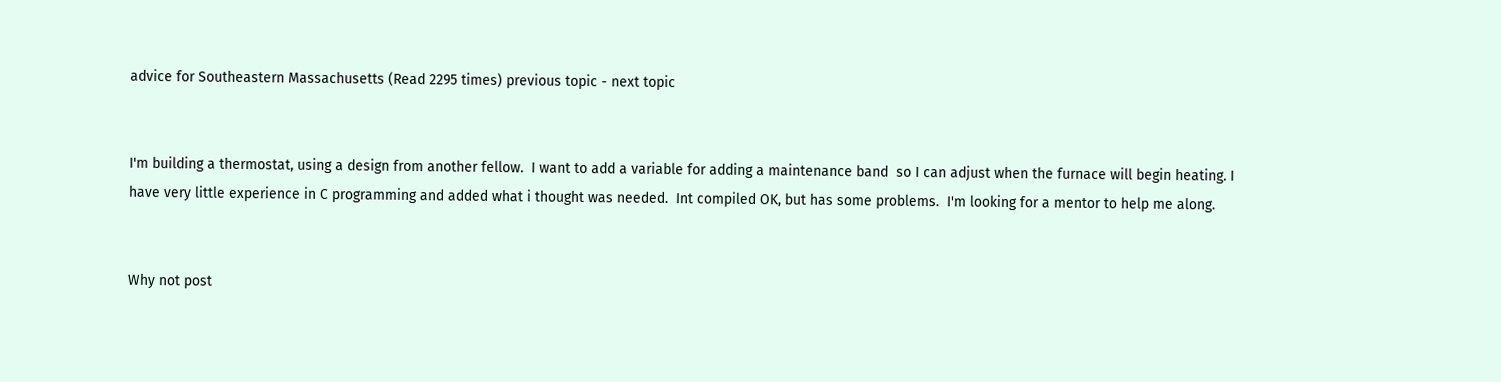advice for Southeastern Massachusetts (Read 2295 times) previous topic - next topic


I'm building a thermostat, using a design from another fellow.  I want to add a variable for adding a maintenance band  so I can adjust when the furnace will begin heating. I have very little experience in C programming and added what i thought was needed.  Int compiled OK, but has some problems.  I'm looking for a mentor to help me along.


Why not post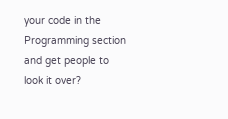your code in the Programming section and get people to look it over?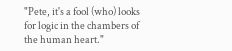"Pete, it's a fool (who) looks for logic in the chambers of the human heart."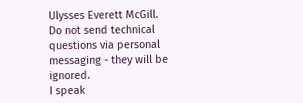Ulysses Everett McGill.
Do not send technical questions via personal messaging - they will be ignored.
I speak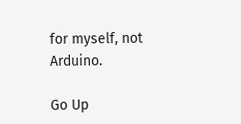for myself, not Arduino.

Go Up